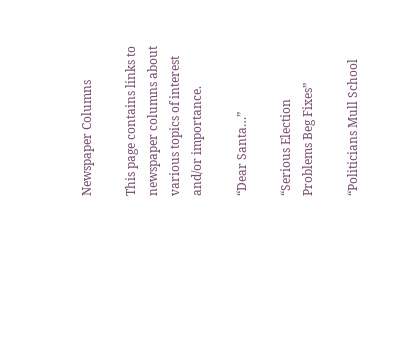Newspaper Columns

This page contains links to newspaper columns about various topics of interest and/or importance.

“Dear Santa…”

“Serious Election Problems Beg Fixes”

“Politicians Mull School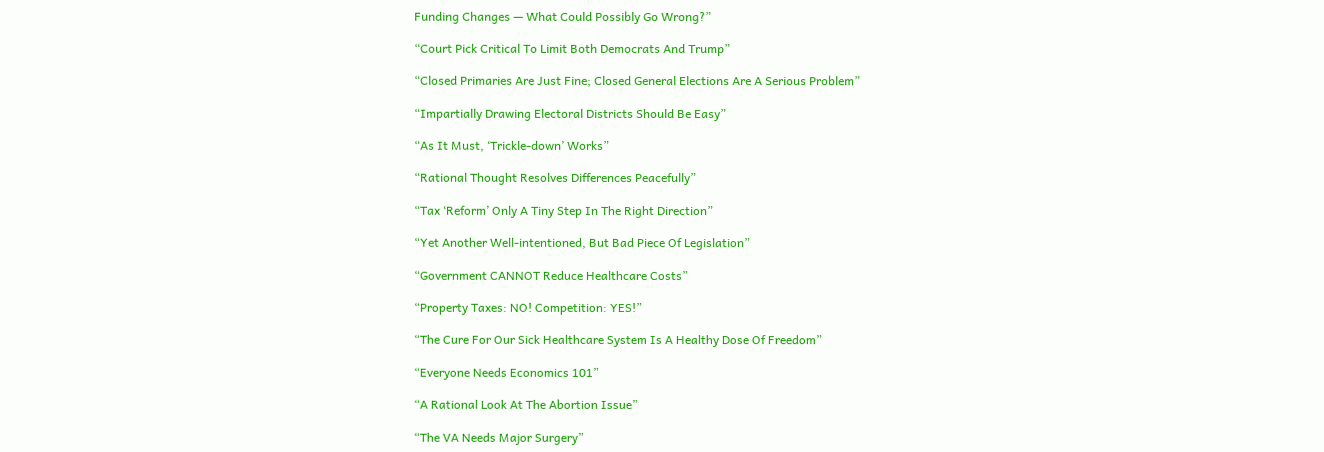Funding Changes — What Could Possibly Go Wrong?”

“Court Pick Critical To Limit Both Democrats And Trump”

“Closed Primaries Are Just Fine; Closed General Elections Are A Serious Problem”

“Impartially Drawing Electoral Districts Should Be Easy”

“As It Must, ‘Trickle-down’ Works”

“Rational Thought Resolves Differences Peacefully”

“Tax ‘Reform’ Only A Tiny Step In The Right Direction”

“Yet Another Well-intentioned, But Bad Piece Of Legislation”

“Government CANNOT Reduce Healthcare Costs”

“Property Taxes: NO! Competition: YES!”

“The Cure For Our Sick Healthcare System Is A Healthy Dose Of Freedom”

“Everyone Needs Economics 101”

“A Rational Look At The Abortion Issue”

“The VA Needs Major Surgery”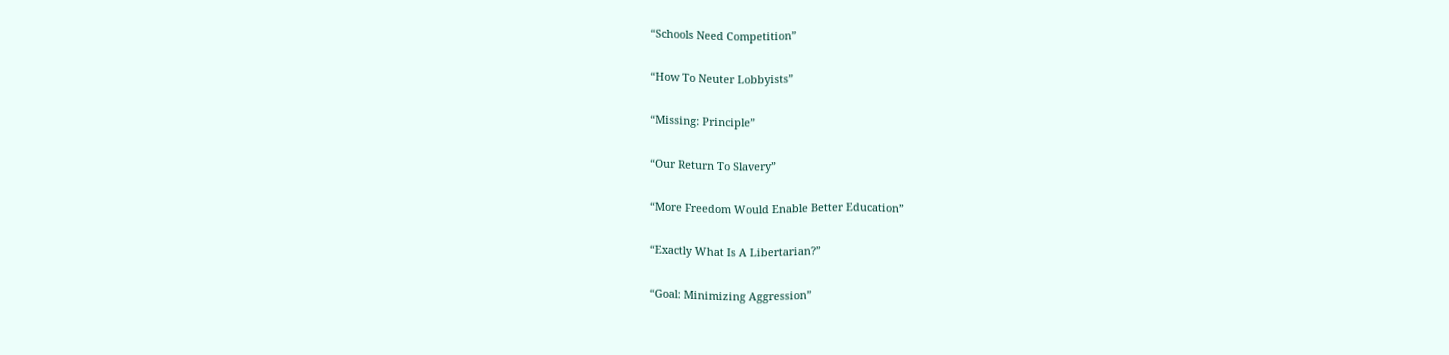“Schools Need Competition”

“How To Neuter Lobbyists”

“Missing: Principle”

“Our Return To Slavery”

“More Freedom Would Enable Better Education”

“Exactly What Is A Libertarian?”

“Goal: Minimizing Aggression”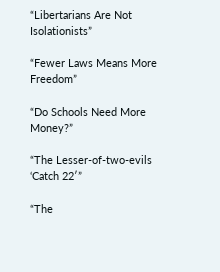“Libertarians Are Not Isolationists”

“Fewer Laws Means More Freedom”

“Do Schools Need More Money?”

“The Lesser-of-two-evils ‘Catch 22′”

“The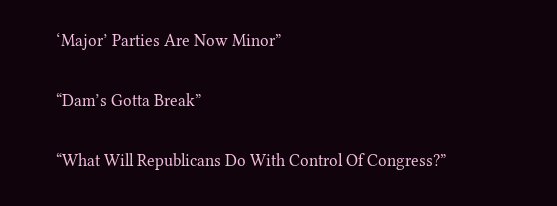‘Major’ Parties Are Now Minor”

“Dam’s Gotta Break”

“What Will Republicans Do With Control Of Congress?”